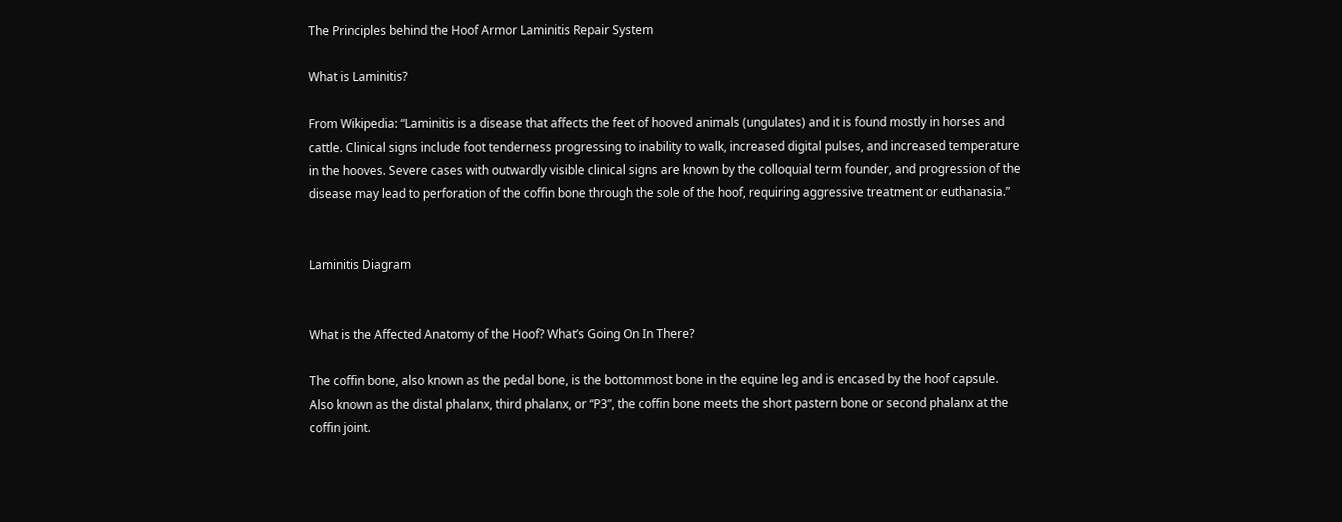The Principles behind the Hoof Armor Laminitis Repair System

What is Laminitis?

From Wikipedia: “Laminitis is a disease that affects the feet of hooved animals (ungulates) and it is found mostly in horses and cattle. Clinical signs include foot tenderness progressing to inability to walk, increased digital pulses, and increased temperature in the hooves. Severe cases with outwardly visible clinical signs are known by the colloquial term founder, and progression of the disease may lead to perforation of the coffin bone through the sole of the hoof, requiring aggressive treatment or euthanasia.”


Laminitis Diagram


What is the Affected Anatomy of the Hoof? What’s Going On In There?

The coffin bone, also known as the pedal bone, is the bottommost bone in the equine leg and is encased by the hoof capsule. Also known as the distal phalanx, third phalanx, or “P3”, the coffin bone meets the short pastern bone or second phalanx at the coffin joint.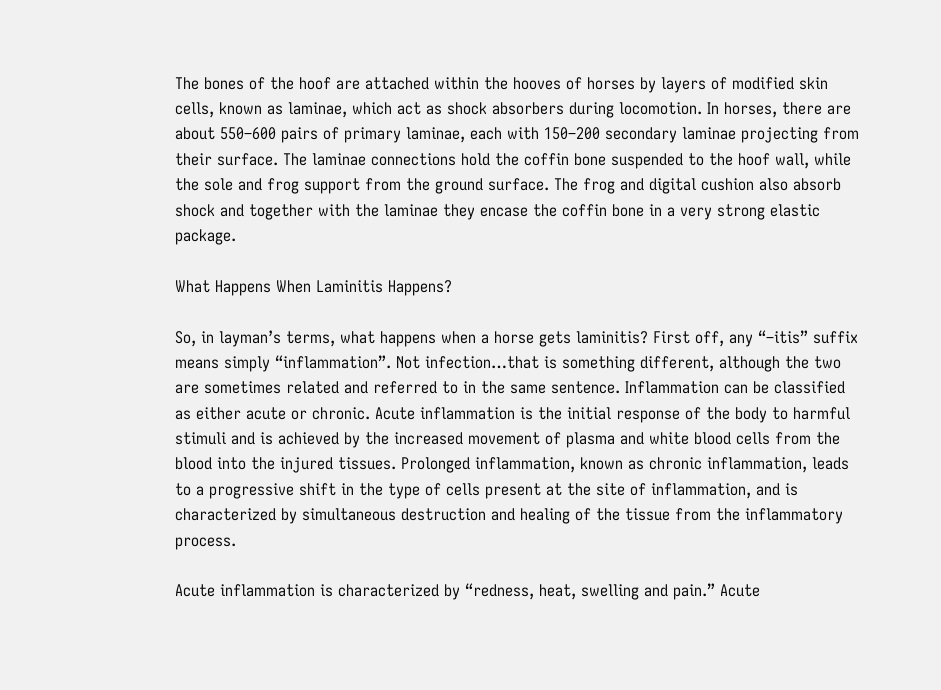The bones of the hoof are attached within the hooves of horses by layers of modified skin cells, known as laminae, which act as shock absorbers during locomotion. In horses, there are about 550–600 pairs of primary laminae, each with 150–200 secondary laminae projecting from their surface. The laminae connections hold the coffin bone suspended to the hoof wall, while the sole and frog support from the ground surface. The frog and digital cushion also absorb shock and together with the laminae they encase the coffin bone in a very strong elastic package.

What Happens When Laminitis Happens?

So, in layman’s terms, what happens when a horse gets laminitis? First off, any “–itis” suffix means simply “inflammation”. Not infection…that is something different, although the two are sometimes related and referred to in the same sentence. Inflammation can be classified as either acute or chronic. Acute inflammation is the initial response of the body to harmful stimuli and is achieved by the increased movement of plasma and white blood cells from the blood into the injured tissues. Prolonged inflammation, known as chronic inflammation, leads to a progressive shift in the type of cells present at the site of inflammation, and is characterized by simultaneous destruction and healing of the tissue from the inflammatory process.

Acute inflammation is characterized by “redness, heat, swelling and pain.” Acute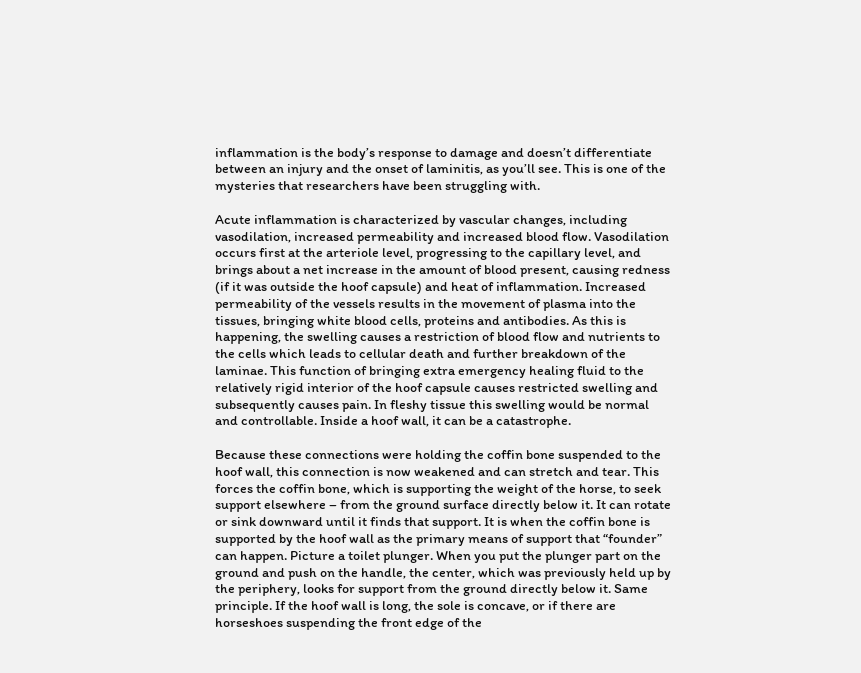inflammation is the body’s response to damage and doesn’t differentiate between an injury and the onset of laminitis, as you’ll see. This is one of the mysteries that researchers have been struggling with.

Acute inflammation is characterized by vascular changes, including vasodilation, increased permeability and increased blood flow. Vasodilation occurs first at the arteriole level, progressing to the capillary level, and brings about a net increase in the amount of blood present, causing redness (if it was outside the hoof capsule) and heat of inflammation. Increased permeability of the vessels results in the movement of plasma into the tissues, bringing white blood cells, proteins and antibodies. As this is happening, the swelling causes a restriction of blood flow and nutrients to the cells which leads to cellular death and further breakdown of the laminae. This function of bringing extra emergency healing fluid to the relatively rigid interior of the hoof capsule causes restricted swelling and subsequently causes pain. In fleshy tissue this swelling would be normal and controllable. Inside a hoof wall, it can be a catastrophe.

Because these connections were holding the coffin bone suspended to the hoof wall, this connection is now weakened and can stretch and tear. This forces the coffin bone, which is supporting the weight of the horse, to seek support elsewhere – from the ground surface directly below it. It can rotate or sink downward until it finds that support. It is when the coffin bone is supported by the hoof wall as the primary means of support that “founder” can happen. Picture a toilet plunger. When you put the plunger part on the ground and push on the handle, the center, which was previously held up by the periphery, looks for support from the ground directly below it. Same principle. If the hoof wall is long, the sole is concave, or if there are horseshoes suspending the front edge of the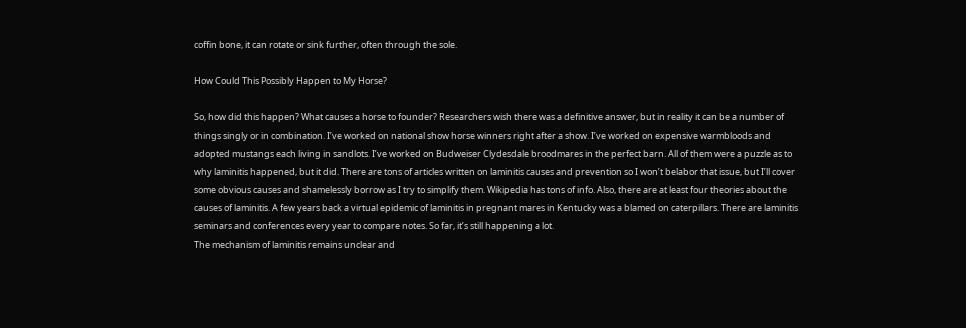coffin bone, it can rotate or sink further, often through the sole.

How Could This Possibly Happen to My Horse?

So, how did this happen? What causes a horse to founder? Researchers wish there was a definitive answer, but in reality it can be a number of things singly or in combination. I’ve worked on national show horse winners right after a show. I’ve worked on expensive warmbloods and adopted mustangs each living in sandlots. I’ve worked on Budweiser Clydesdale broodmares in the perfect barn. All of them were a puzzle as to why laminitis happened, but it did. There are tons of articles written on laminitis causes and prevention so I won’t belabor that issue, but I’ll cover some obvious causes and shamelessly borrow as I try to simplify them. Wikipedia has tons of info. Also, there are at least four theories about the causes of laminitis. A few years back a virtual epidemic of laminitis in pregnant mares in Kentucky was a blamed on caterpillars. There are laminitis seminars and conferences every year to compare notes. So far, it’s still happening a lot.
The mechanism of laminitis remains unclear and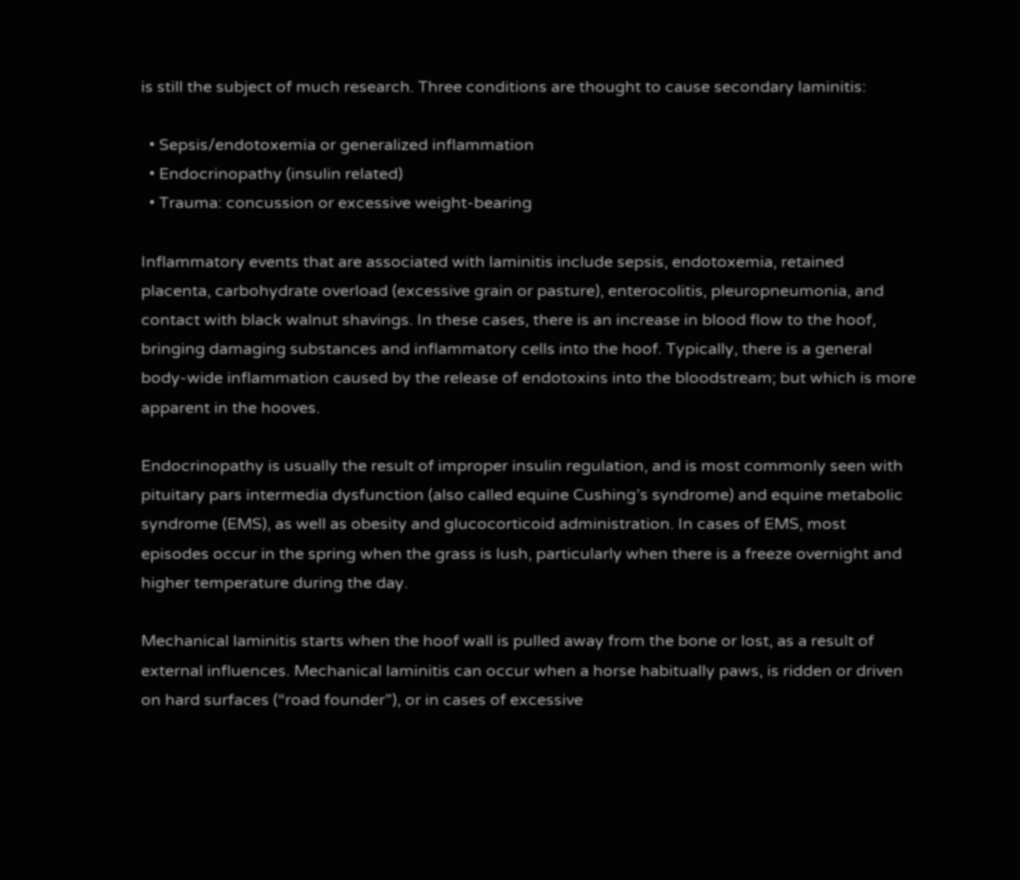is still the subject of much research. Three conditions are thought to cause secondary laminitis:

  • Sepsis/endotoxemia or generalized inflammation
  • Endocrinopathy (insulin related)
  • Trauma: concussion or excessive weight-bearing

Inflammatory events that are associated with laminitis include sepsis, endotoxemia, retained placenta, carbohydrate overload (excessive grain or pasture), enterocolitis, pleuropneumonia, and contact with black walnut shavings. In these cases, there is an increase in blood flow to the hoof, bringing damaging substances and inflammatory cells into the hoof. Typically, there is a general body-wide inflammation caused by the release of endotoxins into the bloodstream; but which is more apparent in the hooves.

Endocrinopathy is usually the result of improper insulin regulation, and is most commonly seen with pituitary pars intermedia dysfunction (also called equine Cushing’s syndrome) and equine metabolic syndrome (EMS), as well as obesity and glucocorticoid administration. In cases of EMS, most episodes occur in the spring when the grass is lush, particularly when there is a freeze overnight and higher temperature during the day.

Mechanical laminitis starts when the hoof wall is pulled away from the bone or lost, as a result of external influences. Mechanical laminitis can occur when a horse habitually paws, is ridden or driven on hard surfaces (“road founder”), or in cases of excessive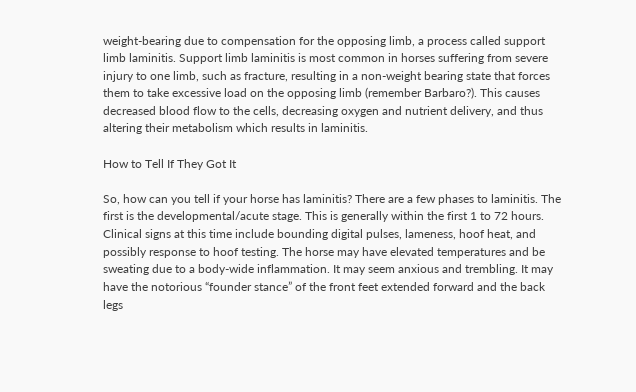weight-bearing due to compensation for the opposing limb, a process called support limb laminitis. Support limb laminitis is most common in horses suffering from severe injury to one limb, such as fracture, resulting in a non-weight bearing state that forces them to take excessive load on the opposing limb (remember Barbaro?). This causes decreased blood flow to the cells, decreasing oxygen and nutrient delivery, and thus altering their metabolism which results in laminitis.

How to Tell If They Got It

So, how can you tell if your horse has laminitis? There are a few phases to laminitis. The first is the developmental/acute stage. This is generally within the first 1 to 72 hours. Clinical signs at this time include bounding digital pulses, lameness, hoof heat, and possibly response to hoof testing. The horse may have elevated temperatures and be sweating due to a body-wide inflammation. It may seem anxious and trembling. It may have the notorious “founder stance” of the front feet extended forward and the back legs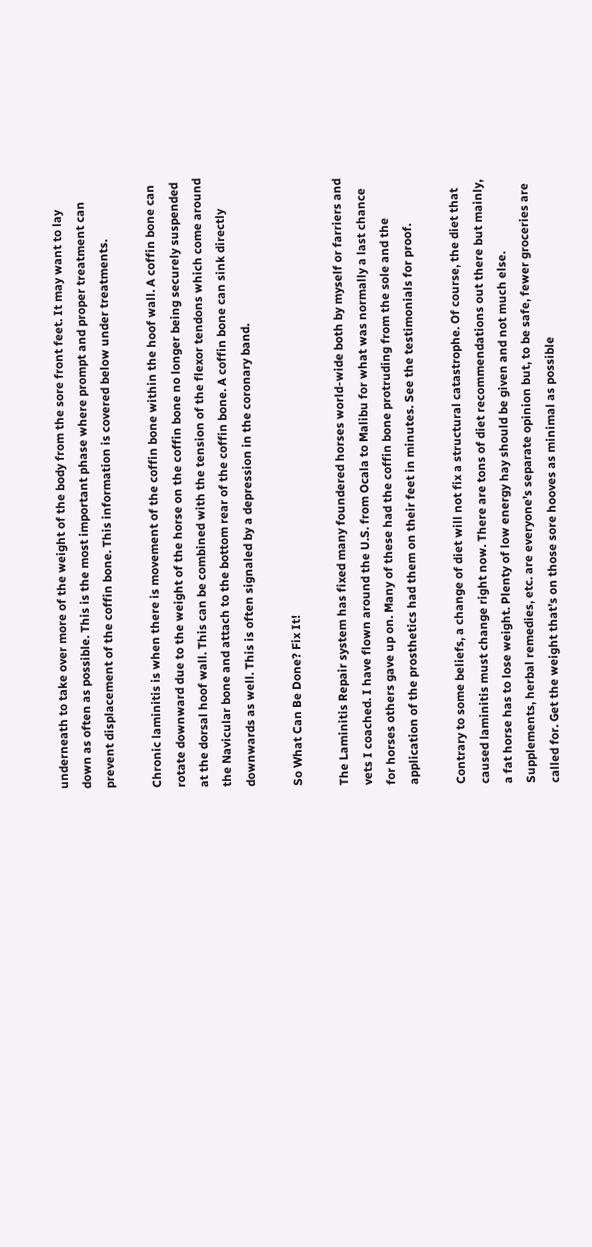underneath to take over more of the weight of the body from the sore front feet. It may want to lay down as often as possible. This is the most important phase where prompt and proper treatment can prevent displacement of the coffin bone. This information is covered below under treatments.

Chronic laminitis is when there is movement of the coffin bone within the hoof wall. A coffin bone can rotate downward due to the weight of the horse on the coffin bone no longer being securely suspended at the dorsal hoof wall. This can be combined with the tension of the flexor tendons which come around the Navicular bone and attach to the bottom rear of the coffin bone. A coffin bone can sink directly downwards as well. This is often signaled by a depression in the coronary band.

So What Can Be Done? Fix It!

The Laminitis Repair system has fixed many foundered horses world-wide both by myself or farriers and vets I coached. I have flown around the U.S. from Ocala to Malibu for what was normally a last chance for horses others gave up on. Many of these had the coffin bone protruding from the sole and the application of the prosthetics had them on their feet in minutes. See the testimonials for proof.

Contrary to some beliefs, a change of diet will not fix a structural catastrophe. Of course, the diet that caused laminitis must change right now. There are tons of diet recommendations out there but mainly, a fat horse has to lose weight. Plenty of low energy hay should be given and not much else. Supplements, herbal remedies, etc. are everyone’s separate opinion but, to be safe, fewer groceries are called for. Get the weight that’s on those sore hooves as minimal as possible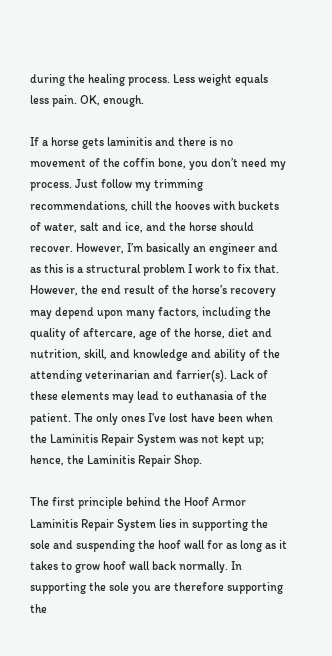during the healing process. Less weight equals less pain. OK, enough.

If a horse gets laminitis and there is no movement of the coffin bone, you don’t need my process. Just follow my trimming recommendations, chill the hooves with buckets of water, salt and ice, and the horse should recover. However, I’m basically an engineer and as this is a structural problem I work to fix that. However, the end result of the horse’s recovery may depend upon many factors, including the quality of aftercare, age of the horse, diet and nutrition, skill, and knowledge and ability of the attending veterinarian and farrier(s). Lack of these elements may lead to euthanasia of the patient. The only ones I’ve lost have been when the Laminitis Repair System was not kept up; hence, the Laminitis Repair Shop.

The first principle behind the Hoof Armor Laminitis Repair System lies in supporting the sole and suspending the hoof wall for as long as it takes to grow hoof wall back normally. In supporting the sole you are therefore supporting the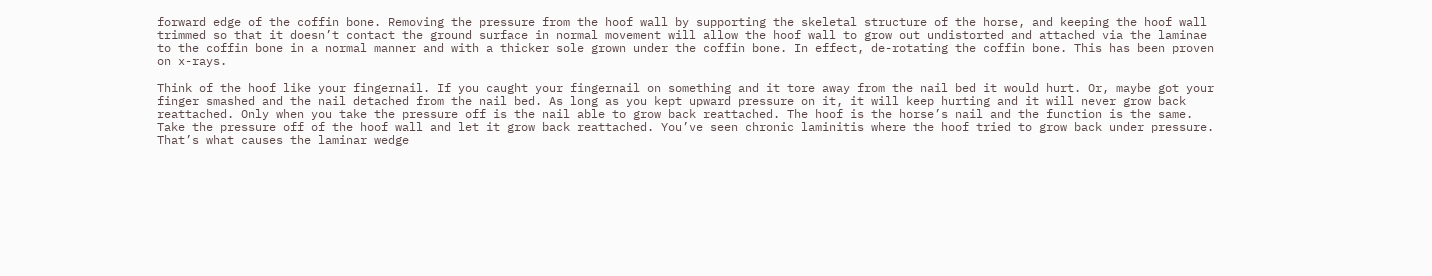forward edge of the coffin bone. Removing the pressure from the hoof wall by supporting the skeletal structure of the horse, and keeping the hoof wall trimmed so that it doesn’t contact the ground surface in normal movement will allow the hoof wall to grow out undistorted and attached via the laminae to the coffin bone in a normal manner and with a thicker sole grown under the coffin bone. In effect, de-rotating the coffin bone. This has been proven on x-rays.

Think of the hoof like your fingernail. If you caught your fingernail on something and it tore away from the nail bed it would hurt. Or, maybe got your finger smashed and the nail detached from the nail bed. As long as you kept upward pressure on it, it will keep hurting and it will never grow back reattached. Only when you take the pressure off is the nail able to grow back reattached. The hoof is the horse’s nail and the function is the same. Take the pressure off of the hoof wall and let it grow back reattached. You’ve seen chronic laminitis where the hoof tried to grow back under pressure. That’s what causes the laminar wedge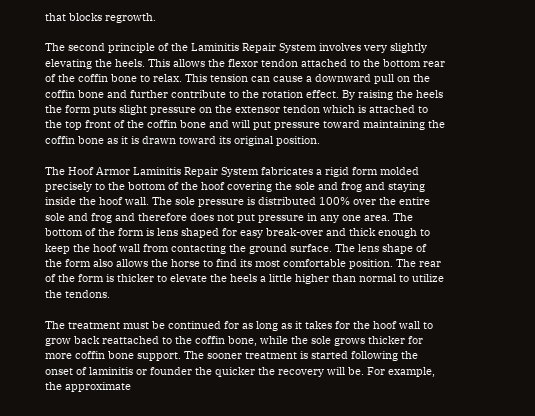that blocks regrowth.

The second principle of the Laminitis Repair System involves very slightly elevating the heels. This allows the flexor tendon attached to the bottom rear of the coffin bone to relax. This tension can cause a downward pull on the coffin bone and further contribute to the rotation effect. By raising the heels the form puts slight pressure on the extensor tendon which is attached to the top front of the coffin bone and will put pressure toward maintaining the coffin bone as it is drawn toward its original position.

The Hoof Armor Laminitis Repair System fabricates a rigid form molded precisely to the bottom of the hoof covering the sole and frog and staying inside the hoof wall. The sole pressure is distributed 100% over the entire sole and frog and therefore does not put pressure in any one area. The bottom of the form is lens shaped for easy break-over and thick enough to keep the hoof wall from contacting the ground surface. The lens shape of the form also allows the horse to find its most comfortable position. The rear of the form is thicker to elevate the heels a little higher than normal to utilize the tendons.

The treatment must be continued for as long as it takes for the hoof wall to grow back reattached to the coffin bone, while the sole grows thicker for more coffin bone support. The sooner treatment is started following the onset of laminitis or founder the quicker the recovery will be. For example, the approximate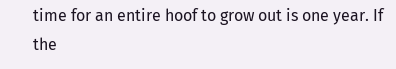time for an entire hoof to grow out is one year. If the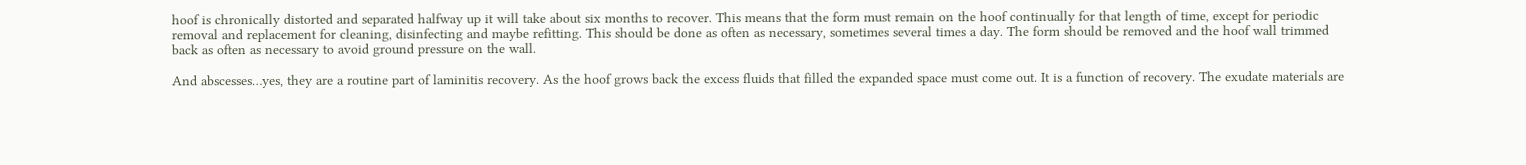hoof is chronically distorted and separated halfway up it will take about six months to recover. This means that the form must remain on the hoof continually for that length of time, except for periodic removal and replacement for cleaning, disinfecting and maybe refitting. This should be done as often as necessary, sometimes several times a day. The form should be removed and the hoof wall trimmed back as often as necessary to avoid ground pressure on the wall.

And abscesses…yes, they are a routine part of laminitis recovery. As the hoof grows back the excess fluids that filled the expanded space must come out. It is a function of recovery. The exudate materials are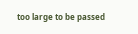too large to be passed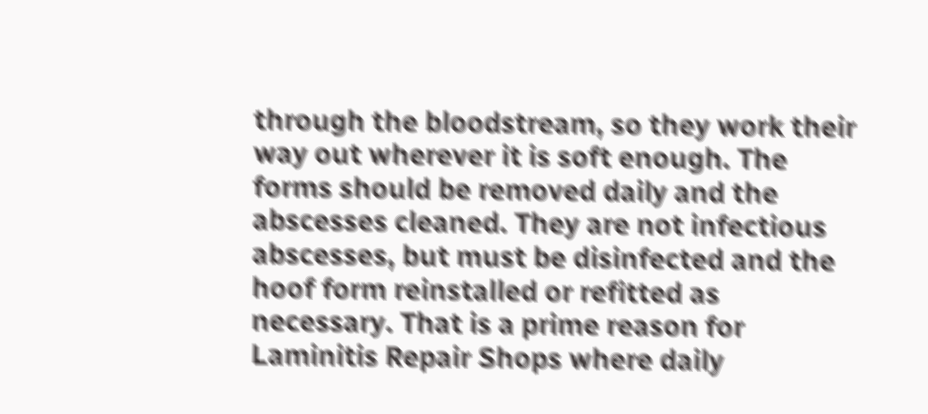through the bloodstream, so they work their way out wherever it is soft enough. The forms should be removed daily and the abscesses cleaned. They are not infectious abscesses, but must be disinfected and the hoof form reinstalled or refitted as necessary. That is a prime reason for Laminitis Repair Shops where daily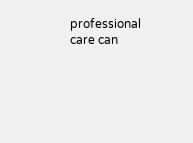professional care can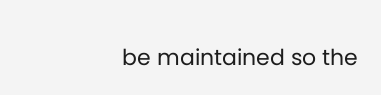be maintained so the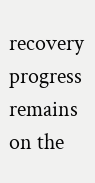recovery progress remains on the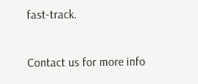fast-track.

Contact us for more info